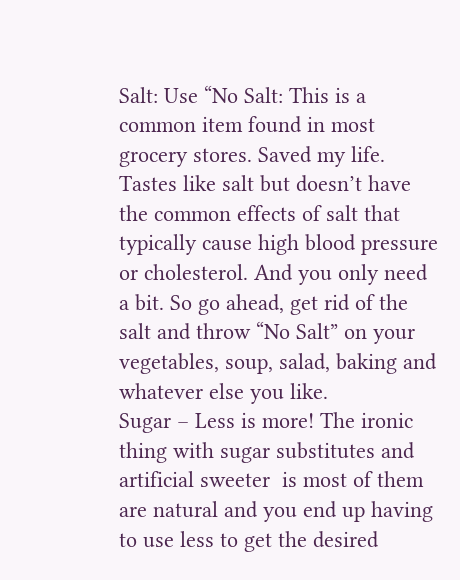Salt: Use “No Salt: This is a common item found in most grocery stores. Saved my life.
Tastes like salt but doesn’t have the common effects of salt that typically cause high blood pressure or cholesterol. And you only need a bit. So go ahead, get rid of the salt and throw “No Salt” on your vegetables, soup, salad, baking and whatever else you like.
Sugar – Less is more! The ironic thing with sugar substitutes and artificial sweeter  is most of them are natural and you end up having to use less to get the desired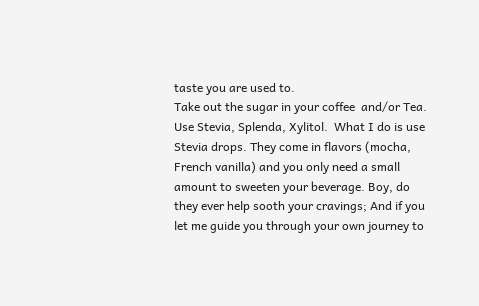taste you are used to.
Take out the sugar in your coffee  and/or Tea. Use Stevia, Splenda, Xylitol.  What I do is use Stevia drops. They come in flavors (mocha, French vanilla) and you only need a small amount to sweeten your beverage. Boy, do  they ever help sooth your cravings; And if you let me guide you through your own journey to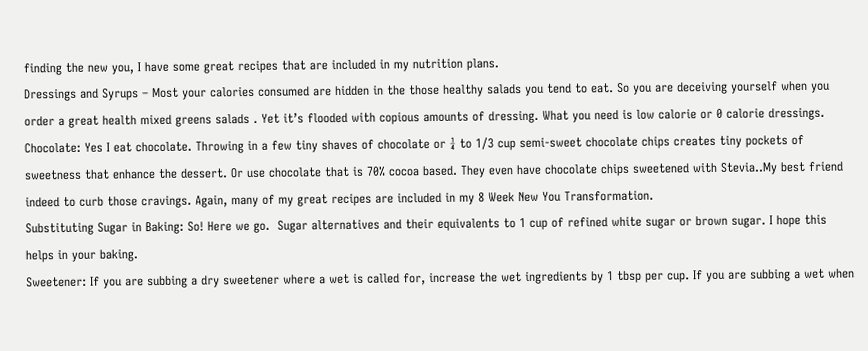finding the new you, I have some great recipes that are included in my nutrition plans.
Dressings and Syrups – Most your calories consumed are hidden in the those healthy salads you tend to eat. So you are deceiving yourself when you order a great health mixed greens salads . Yet it’s flooded with copious amounts of dressing. What you need is low calorie or 0 calorie dressings.
Chocolate: Yes I eat chocolate. Throwing in a few tiny shaves of chocolate or ¼ to 1/3 cup semi-sweet chocolate chips creates tiny pockets of sweetness that enhance the dessert. Or use chocolate that is 70% cocoa based. They even have chocolate chips sweetened with Stevia..My best friend indeed to curb those cravings. Again, many of my great recipes are included in my 8 Week New You Transformation.
Substituting Sugar in Baking: So! Here we go.  Sugar alternatives and their equivalents to 1 cup of refined white sugar or brown sugar. I hope this helps in your baking.
Sweetener: If you are subbing a dry sweetener where a wet is called for, increase the wet ingredients by 1 tbsp per cup. If you are subbing a wet when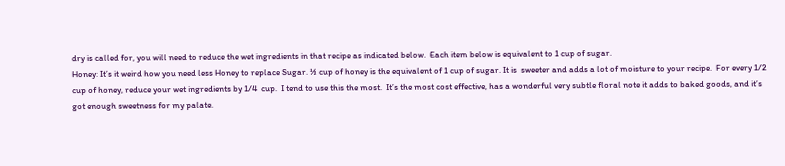dry is called for, you will need to reduce the wet ingredients in that recipe as indicated below.  Each item below is equivalent to 1 cup of sugar.
Honey: It’s it weird how you need less Honey to replace Sugar. ½ cup of honey is the equivalent of 1 cup of sugar. It is  sweeter and adds a lot of moisture to your recipe.  For every 1/2 cup of honey, reduce your wet ingredients by 1/4  cup.  I tend to use this the most.  It’s the most cost effective, has a wonderful very subtle floral note it adds to baked goods, and it’s got enough sweetness for my palate.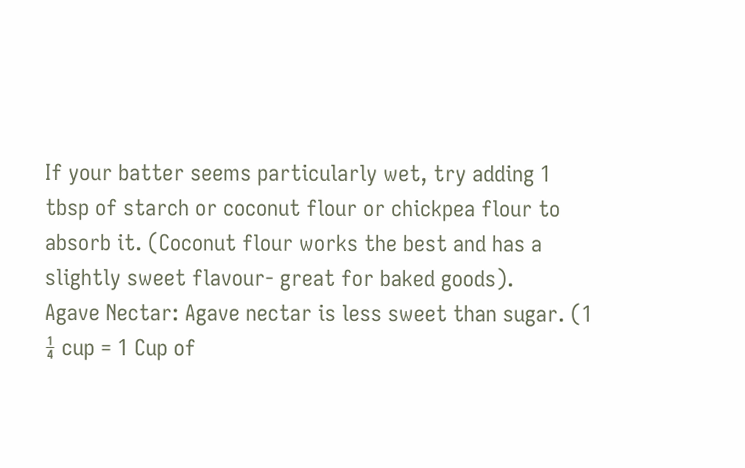If your batter seems particularly wet, try adding 1 tbsp of starch or coconut flour or chickpea flour to absorb it. (Coconut flour works the best and has a slightly sweet flavour- great for baked goods).
Agave Nectar: Agave nectar is less sweet than sugar. (1 ¼ cup = 1 Cup of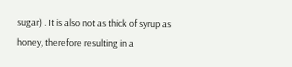sugar) . It is also not as thick of syrup as honey, therefore resulting in a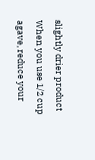slightly drier product When you use 1/2 cup agave, reduce your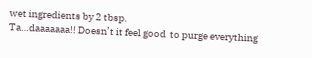wet ingredients by 2 tbsp.
Ta…daaaaaaa!! Doesn’t it feel good  to purge everything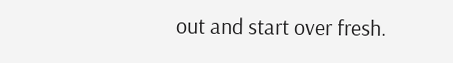out and start over fresh.